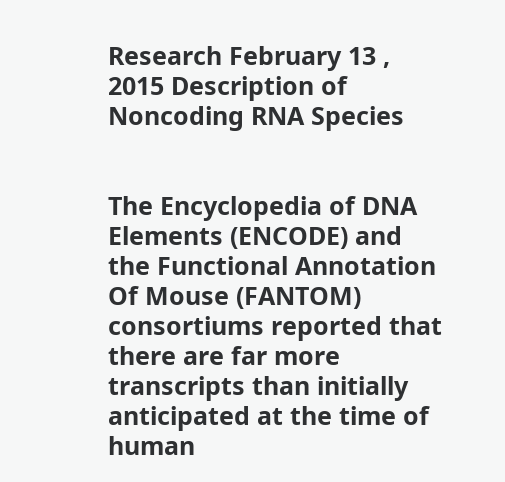Research February 13 , 2015 Description of Noncoding RNA Species


The Encyclopedia of DNA Elements (ENCODE) and the Functional Annotation Of Mouse (FANTOM) consortiums reported that there are far more transcripts than initially anticipated at the time of human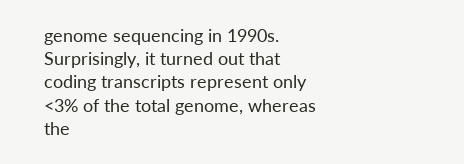genome sequencing in 1990s. Surprisingly, it turned out that coding transcripts represent only <3% of the total genome, whereas the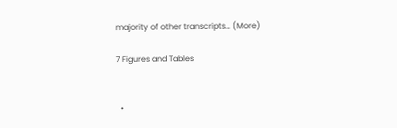majority of other transcripts… (More)

7 Figures and Tables


  •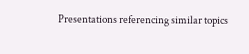Presentations referencing similar topics